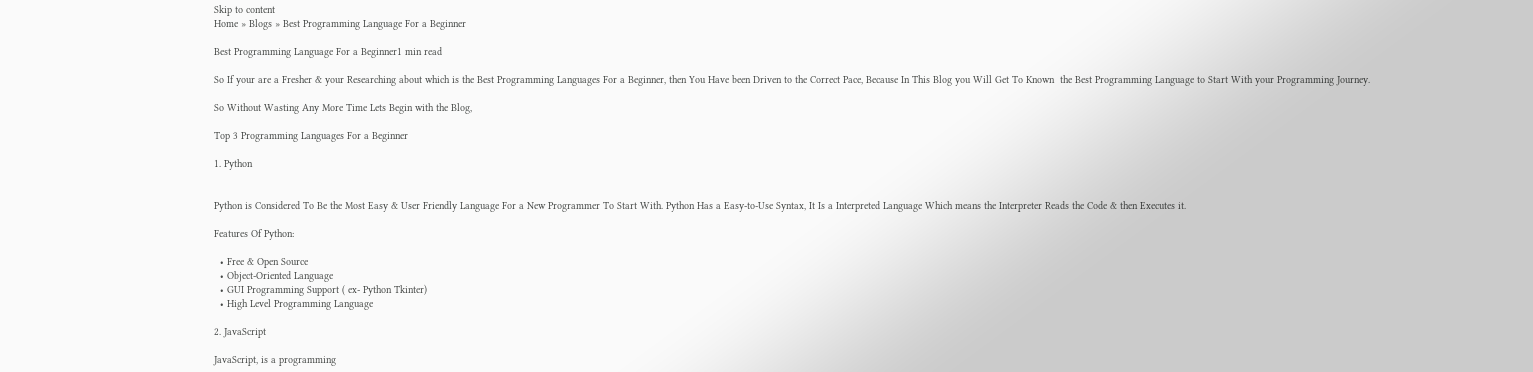Skip to content
Home » Blogs » Best Programming Language For a Beginner

Best Programming Language For a Beginner1 min read

So If your are a Fresher & your Researching about which is the Best Programming Languages For a Beginner, then You Have been Driven to the Correct Pace, Because In This Blog you Will Get To Known  the Best Programming Language to Start With your Programming Journey.

So Without Wasting Any More Time Lets Begin with the Blog,

Top 3 Programming Languages For a Beginner

1. Python


Python is Considered To Be the Most Easy & User Friendly Language For a New Programmer To Start With. Python Has a Easy-to-Use Syntax, It Is a Interpreted Language Which means the Interpreter Reads the Code & then Executes it.

Features Of Python:

  • Free & Open Source
  • Object-Oriented Language
  • GUI Programming Support ( ex- Python Tkinter)
  • High Level Programming Language

2. JavaScript

JavaScript, is a programming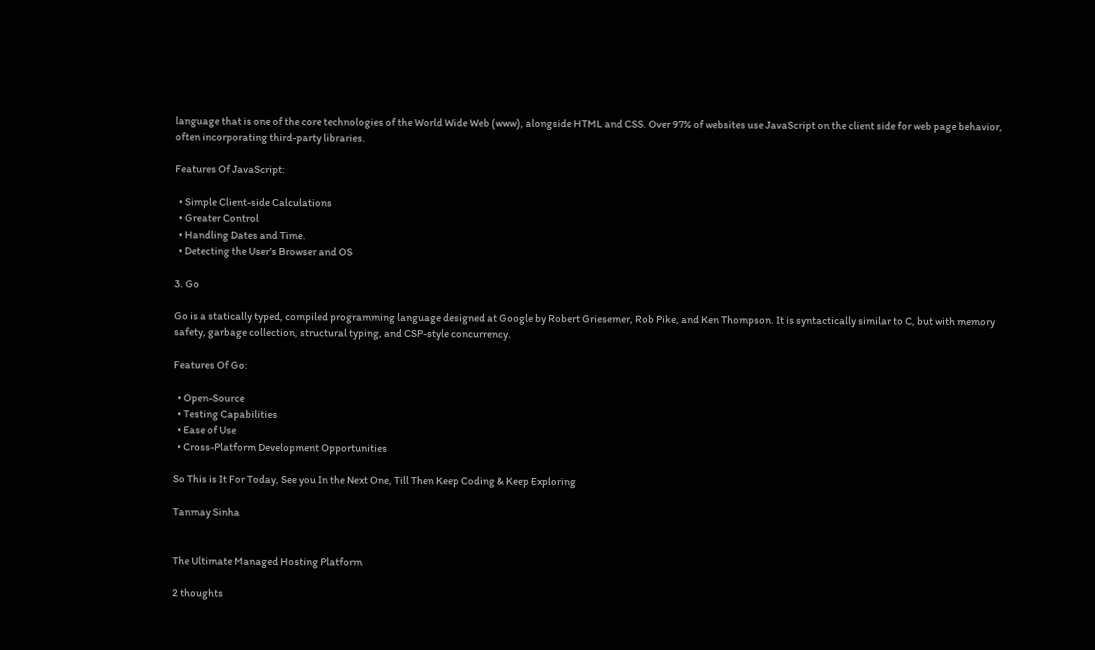language that is one of the core technologies of the World Wide Web (www), alongside HTML and CSS. Over 97% of websites use JavaScript on the client side for web page behavior, often incorporating third-party libraries.

Features Of JavaScript:

  • Simple Client-side Calculations
  • Greater Control
  • Handling Dates and Time.
  • Detecting the User’s Browser and OS

3. Go

Go is a statically typed, compiled programming language designed at Google by Robert Griesemer, Rob Pike, and Ken Thompson. It is syntactically similar to C, but with memory safety, garbage collection, structural typing, and CSP-style concurrency.

Features Of Go:

  • Open-Source
  • Testing Capabilities
  • Ease of Use
  • Cross-Platform Development Opportunities

So This is It For Today, See you In the Next One, Till Then Keep Coding & Keep Exploring

Tanmay Sinha


The Ultimate Managed Hosting Platform

2 thoughts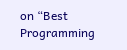on “Best Programming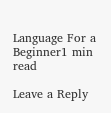Language For a Beginner1 min read

Leave a Reply